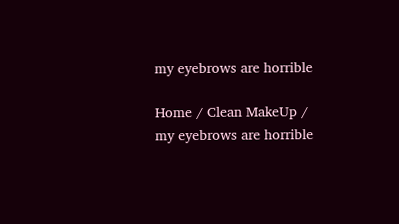my eyebrows are horrible

Home / Clean MakeUp / my eyebrows are horrible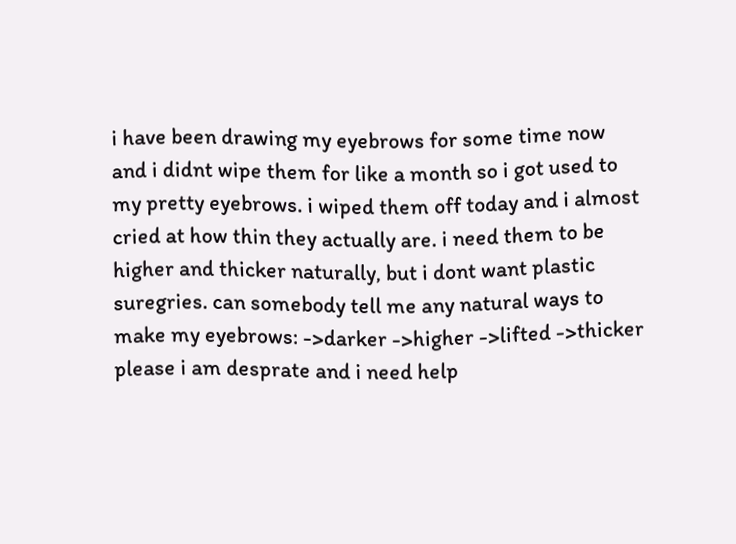i have been drawing my eyebrows for some time now and i didnt wipe them for like a month so i got used to my pretty eyebrows. i wiped them off today and i almost cried at how thin they actually are. i need them to be higher and thicker naturally, but i dont want plastic suregries. can somebody tell me any natural ways to make my eyebrows: ->darker ->higher ->lifted ->thicker please i am desprate and i need help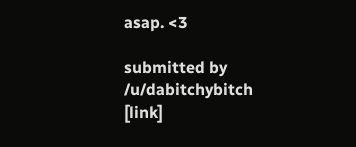asap. <3

submitted by /u/dabitchybitch
[link]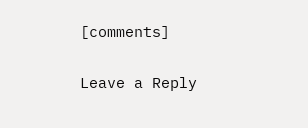[comments]

Leave a Reply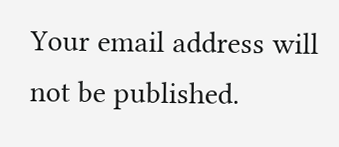Your email address will not be published.